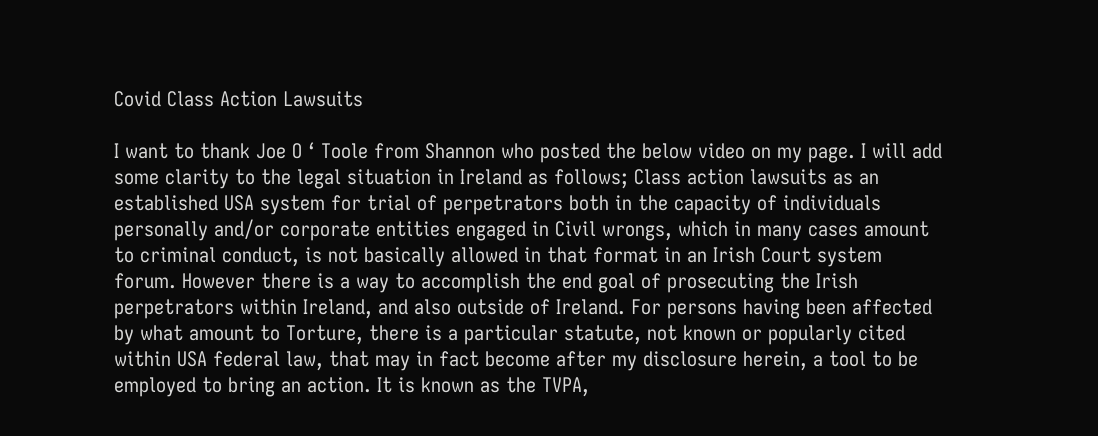Covid Class Action Lawsuits

I want to thank Joe O ‘ Toole from Shannon who posted the below video on my page. I will add some clarity to the legal situation in Ireland as follows; Class action lawsuits as an established USA system for trial of perpetrators both in the capacity of individuals personally and/or corporate entities engaged in Civil wrongs, which in many cases amount to criminal conduct, is not basically allowed in that format in an Irish Court system forum. However there is a way to accomplish the end goal of prosecuting the Irish perpetrators within Ireland, and also outside of Ireland. For persons having been affected by what amount to Torture, there is a particular statute, not known or popularly cited within USA federal law, that may in fact become after my disclosure herein, a tool to be employed to bring an action. It is known as the TVPA,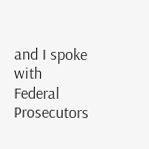and I spoke with Federal Prosecutors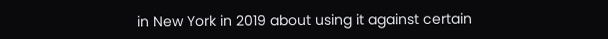in New York in 2019 about using it against certain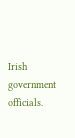Irish government officials.